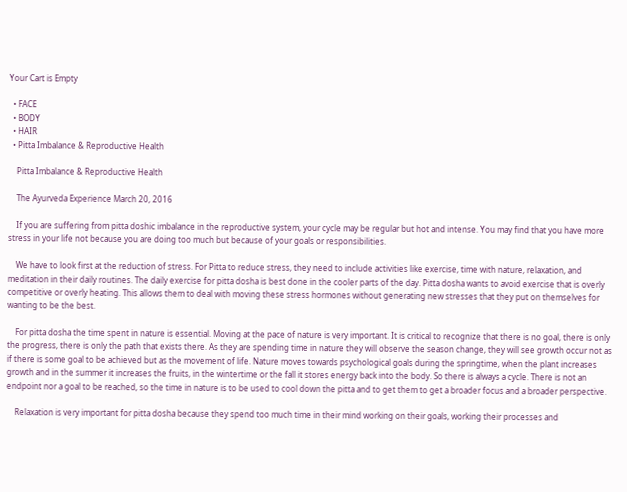Your Cart is Empty

  • FACE
  • BODY
  • HAIR
  • Pitta Imbalance & Reproductive Health

    Pitta Imbalance & Reproductive Health

    The Ayurveda Experience March 20, 2016

    If you are suffering from pitta doshic imbalance in the reproductive system, your cycle may be regular but hot and intense. You may find that you have more stress in your life not because you are doing too much but because of your goals or responsibilities.

    We have to look first at the reduction of stress. For Pitta to reduce stress, they need to include activities like exercise, time with nature, relaxation, and meditation in their daily routines. The daily exercise for pitta dosha is best done in the cooler parts of the day. Pitta dosha wants to avoid exercise that is overly competitive or overly heating. This allows them to deal with moving these stress hormones without generating new stresses that they put on themselves for wanting to be the best.

    For pitta dosha the time spent in nature is essential. Moving at the pace of nature is very important. It is critical to recognize that there is no goal, there is only the progress, there is only the path that exists there. As they are spending time in nature they will observe the season change, they will see growth occur not as if there is some goal to be achieved but as the movement of life. Nature moves towards psychological goals during the springtime, when the plant increases growth and in the summer it increases the fruits, in the wintertime or the fall it stores energy back into the body. So there is always a cycle. There is not an endpoint nor a goal to be reached, so the time in nature is to be used to cool down the pitta and to get them to get a broader focus and a broader perspective.

    Relaxation is very important for pitta dosha because they spend too much time in their mind working on their goals, working their processes and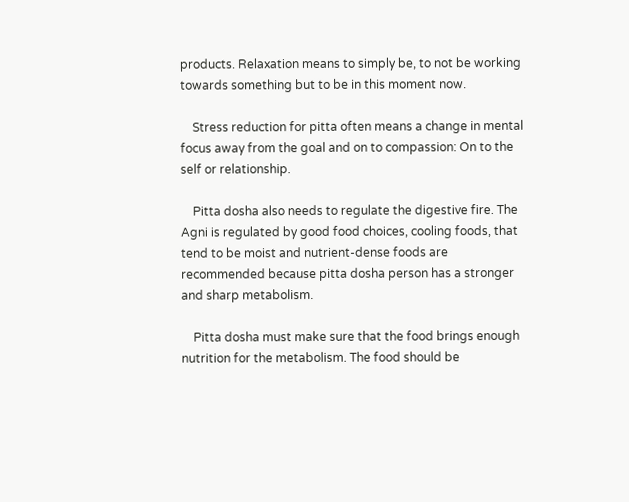products. Relaxation means to simply be, to not be working towards something but to be in this moment now.

    Stress reduction for pitta often means a change in mental focus away from the goal and on to compassion: On to the self or relationship.

    Pitta dosha also needs to regulate the digestive fire. The Agni is regulated by good food choices, cooling foods, that tend to be moist and nutrient-dense foods are recommended because pitta dosha person has a stronger and sharp metabolism.

    Pitta dosha must make sure that the food brings enough nutrition for the metabolism. The food should be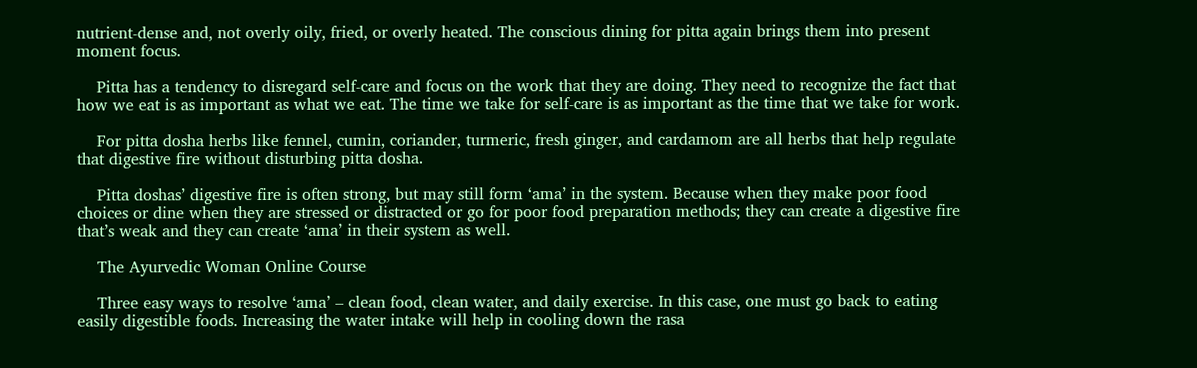nutrient-dense and, not overly oily, fried, or overly heated. The conscious dining for pitta again brings them into present moment focus.

    Pitta has a tendency to disregard self-care and focus on the work that they are doing. They need to recognize the fact that how we eat is as important as what we eat. The time we take for self-care is as important as the time that we take for work.

    For pitta dosha herbs like fennel, cumin, coriander, turmeric, fresh ginger, and cardamom are all herbs that help regulate that digestive fire without disturbing pitta dosha.

    Pitta doshas’ digestive fire is often strong, but may still form ‘ama’ in the system. Because when they make poor food choices or dine when they are stressed or distracted or go for poor food preparation methods; they can create a digestive fire that’s weak and they can create ‘ama’ in their system as well.

    The Ayurvedic Woman Online Course

    Three easy ways to resolve ‘ama’ – clean food, clean water, and daily exercise. In this case, one must go back to eating easily digestible foods. Increasing the water intake will help in cooling down the rasa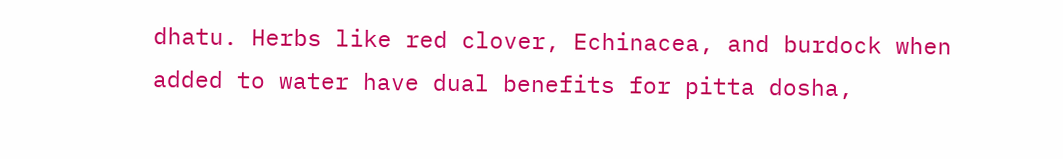dhatu. Herbs like red clover, Echinacea, and burdock when added to water have dual benefits for pitta dosha,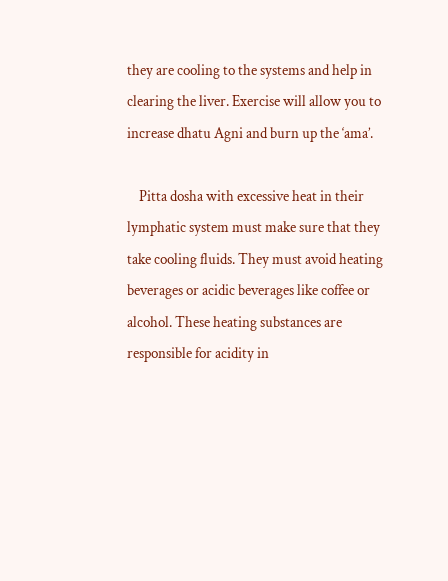they are cooling to the systems and help in clearing the liver. Exercise will allow you to increase dhatu Agni and burn up the ‘ama’.

    Pitta dosha with excessive heat in their lymphatic system must make sure that they take cooling fluids. They must avoid heating beverages or acidic beverages like coffee or alcohol. These heating substances are responsible for acidity in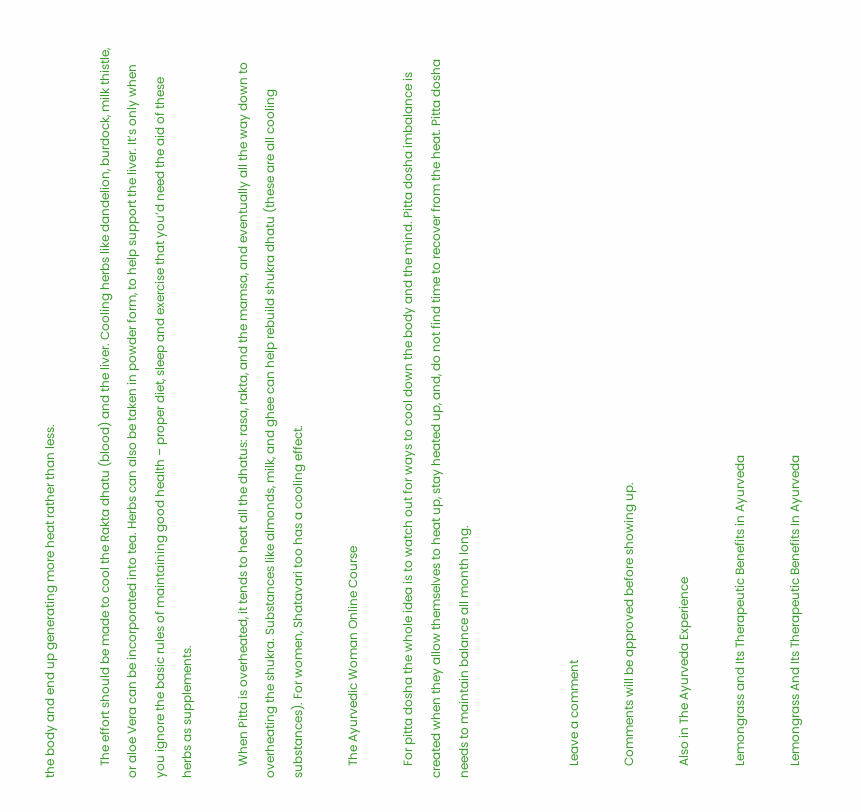the body and end up generating more heat rather than less.

    The effort should be made to cool the Rakta dhatu (blood) and the liver. Cooling herbs like dandelion, burdock, milk thistle, or aloe Vera can be incorporated into tea. Herbs can also be taken in powder form, to help support the liver. It’s only when you ignore the basic rules of maintaining good health – proper diet, sleep and exercise that you’d need the aid of these herbs as supplements.

    When Pitta is overheated, it tends to heat all the dhatus: rasa, rakta, and the mamsa, and eventually all the way down to overheating the shukra. Substances like almonds, milk, and ghee can help rebuild shukra dhatu (these are all cooling substances). For women, Shatavari too has a cooling effect.

    The Ayurvedic Woman Online Course

    For pitta dosha the whole idea is to watch out for ways to cool down the body and the mind. Pitta dosha imbalance is created when they allow themselves to heat up, stay heated up, and, do not find time to recover from the heat. Pitta dosha needs to maintain balance all month long.



    Leave a comment

    Comments will be approved before showing up.

    Also in The Ayurveda Experience

    Lemongrass and Its Therapeutic Benefits in Ayurveda

    Lemongrass And Its Therapeutic Benefits In Ayurveda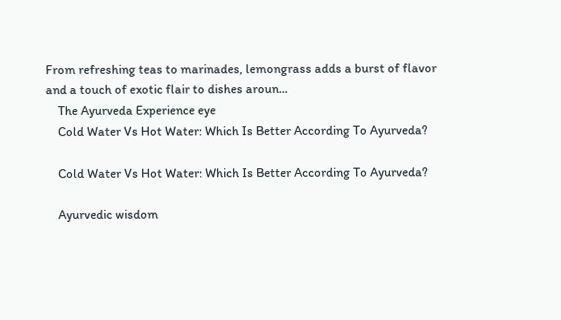From refreshing teas to marinades, lemongrass adds a burst of flavor and a touch of exotic flair to dishes aroun...
    The Ayurveda Experience eye
    Cold Water Vs Hot Water: Which Is Better According To Ayurveda?

    Cold Water Vs Hot Water: Which Is Better According To Ayurveda?

    Ayurvedic wisdom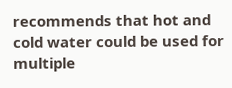recommends that hot and cold water could be used for multiple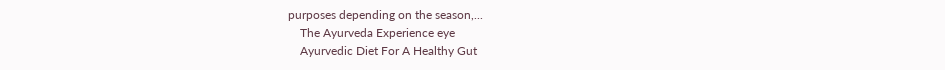purposes depending on the season,...
    The Ayurveda Experience eye
    Ayurvedic Diet For A Healthy Gut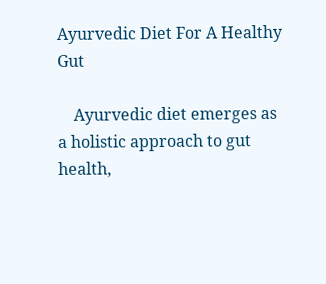Ayurvedic Diet For A Healthy Gut

    Ayurvedic diet emerges as a holistic approach to gut health,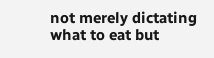not merely dictating what to eat but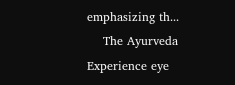emphasizing th...
    The Ayurveda Experience eye